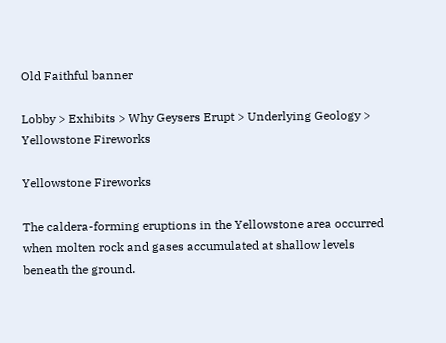Old Faithful banner

Lobby > Exhibits > Why Geysers Erupt > Underlying Geology > Yellowstone Fireworks

Yellowstone Fireworks

The caldera-forming eruptions in the Yellowstone area occurred when molten rock and gases accumulated at shallow levels beneath the ground.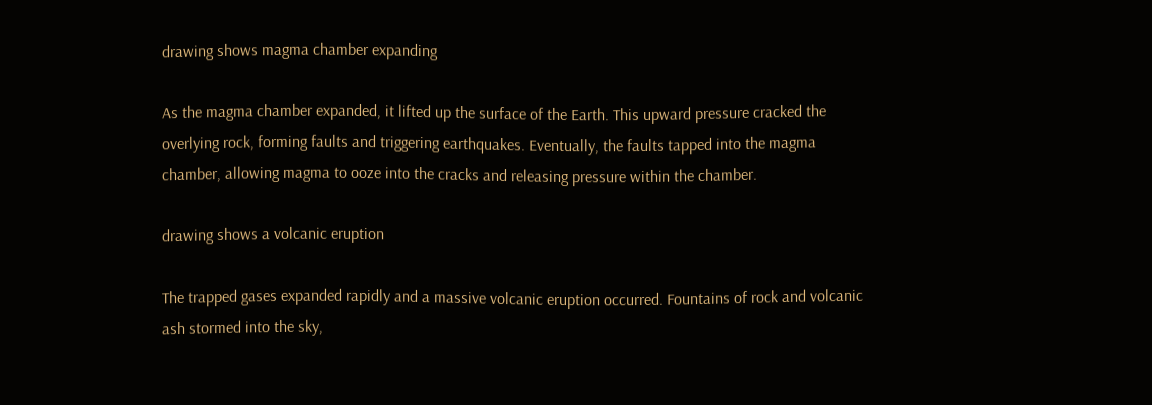drawing shows magma chamber expanding

As the magma chamber expanded, it lifted up the surface of the Earth. This upward pressure cracked the overlying rock, forming faults and triggering earthquakes. Eventually, the faults tapped into the magma chamber, allowing magma to ooze into the cracks and releasing pressure within the chamber.

drawing shows a volcanic eruption

The trapped gases expanded rapidly and a massive volcanic eruption occurred. Fountains of rock and volcanic ash stormed into the sky,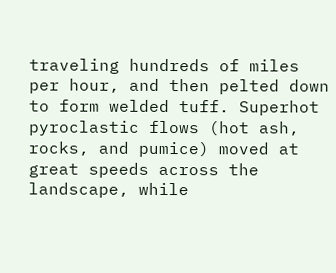traveling hundreds of miles per hour, and then pelted down to form welded tuff. Superhot pyroclastic flows (hot ash, rocks, and pumice) moved at great speeds across the landscape, while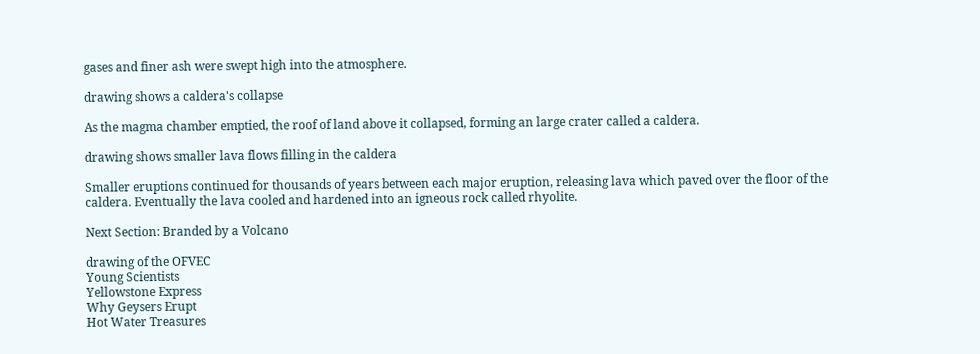gases and finer ash were swept high into the atmosphere.

drawing shows a caldera's collapse

As the magma chamber emptied, the roof of land above it collapsed, forming an large crater called a caldera.

drawing shows smaller lava flows filling in the caldera

Smaller eruptions continued for thousands of years between each major eruption, releasing lava which paved over the floor of the caldera. Eventually the lava cooled and hardened into an igneous rock called rhyolite.

Next Section: Branded by a Volcano

drawing of the OFVEC
Young Scientists
Yellowstone Express
Why Geysers Erupt
Hot Water Treasures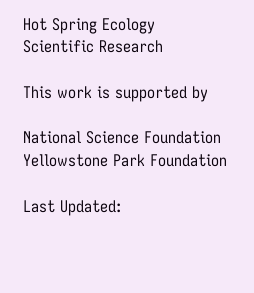Hot Spring Ecology
Scientific Research

This work is supported by

National Science Foundation    Yellowstone Park Foundation

Last Updated: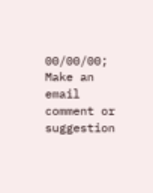00/00/00; Make an email comment or suggestion